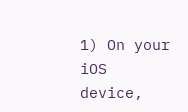1) On your iOS device,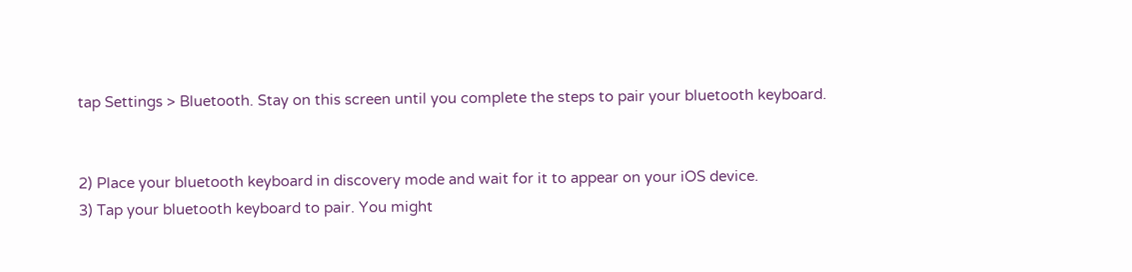tap Settings > Bluetooth. Stay on this screen until you complete the steps to pair your bluetooth keyboard.


2) Place your bluetooth keyboard in discovery mode and wait for it to appear on your iOS device.
3) Tap your bluetooth keyboard to pair. You might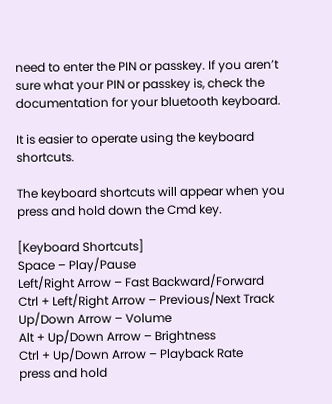need to enter the PIN or passkey. If you aren’t sure what your PIN or passkey is, check the documentation for your bluetooth keyboard.

It is easier to operate using the keyboard shortcuts.

The keyboard shortcuts will appear when you press and hold down the Cmd key.

[Keyboard Shortcuts]
Space – Play/Pause
Left/Right Arrow – Fast Backward/Forward
Ctrl + Left/Right Arrow – Previous/Next Track
Up/Down Arrow – Volume
Alt + Up/Down Arrow – Brightness
Ctrl + Up/Down Arrow – Playback Rate
press and hold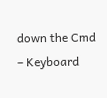down the Cmd – Keyboard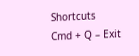Shortcuts
Cmd + Q – Exit